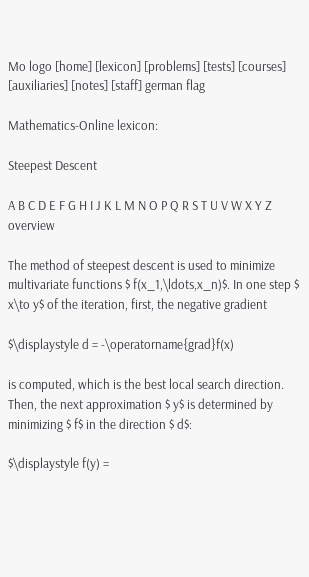Mo logo [home] [lexicon] [problems] [tests] [courses] [auxiliaries] [notes] [staff] german flag

Mathematics-Online lexicon:

Steepest Descent

A B C D E F G H I J K L M N O P Q R S T U V W X Y Z overview

The method of steepest descent is used to minimize multivariate functions $ f(x_1,\ldots,x_n)$. In one step $ x\to y$ of the iteration, first, the negative gradient

$\displaystyle d = -\operatorname{grad}f(x)

is computed, which is the best local search direction. Then, the next approximation $ y$ is determined by minimizing $ f$ in the direction $ d$:

$\displaystyle f(y) =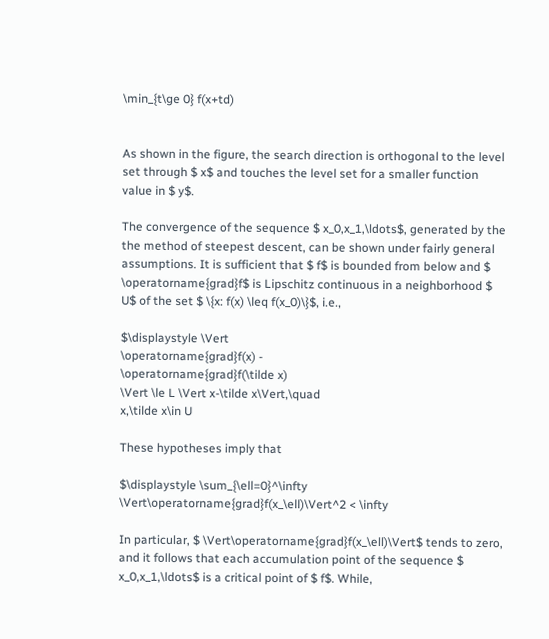\min_{t\ge 0} f(x+td)


As shown in the figure, the search direction is orthogonal to the level set through $ x$ and touches the level set for a smaller function value in $ y$.

The convergence of the sequence $ x_0,x_1,\ldots$, generated by the the method of steepest descent, can be shown under fairly general assumptions. It is sufficient that $ f$ is bounded from below and $ \operatorname{grad}f$ is Lipschitz continuous in a neighborhood $ U$ of the set $ \{x: f(x) \leq f(x_0)\}$, i.e.,

$\displaystyle \Vert
\operatorname{grad}f(x) -
\operatorname{grad}f(\tilde x)
\Vert \le L \Vert x-\tilde x\Vert,\quad
x,\tilde x\in U

These hypotheses imply that

$\displaystyle \sum_{\ell=0}^\infty
\Vert\operatorname{grad}f(x_\ell)\Vert^2 < \infty

In particular, $ \Vert\operatorname{grad}f(x_\ell)\Vert$ tends to zero, and it follows that each accumulation point of the sequence $ x_0,x_1,\ldots$ is a critical point of $ f$. While,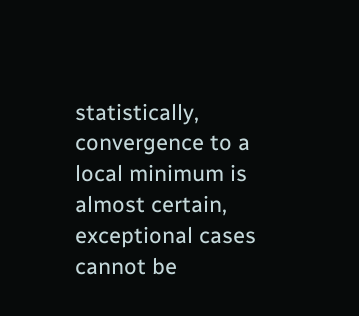statistically, convergence to a local minimum is almost certain, exceptional cases cannot be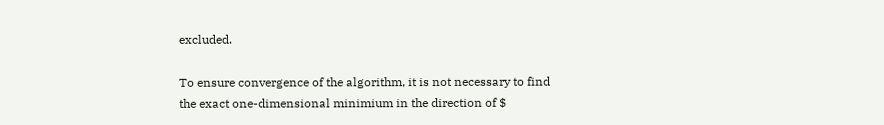excluded.

To ensure convergence of the algorithm, it is not necessary to find the exact one-dimensional minimium in the direction of $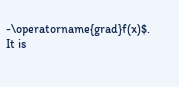-\operatorname{grad}f(x)$. It is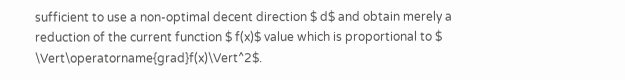sufficient to use a non-optimal decent direction $ d$ and obtain merely a reduction of the current function $ f(x)$ value which is proportional to $ \Vert\operatorname{grad}f(x)\Vert^2$.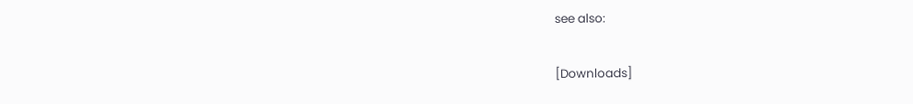see also:

[Downloads]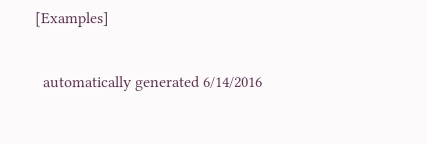[Examples]

  automatically generated 6/14/2016